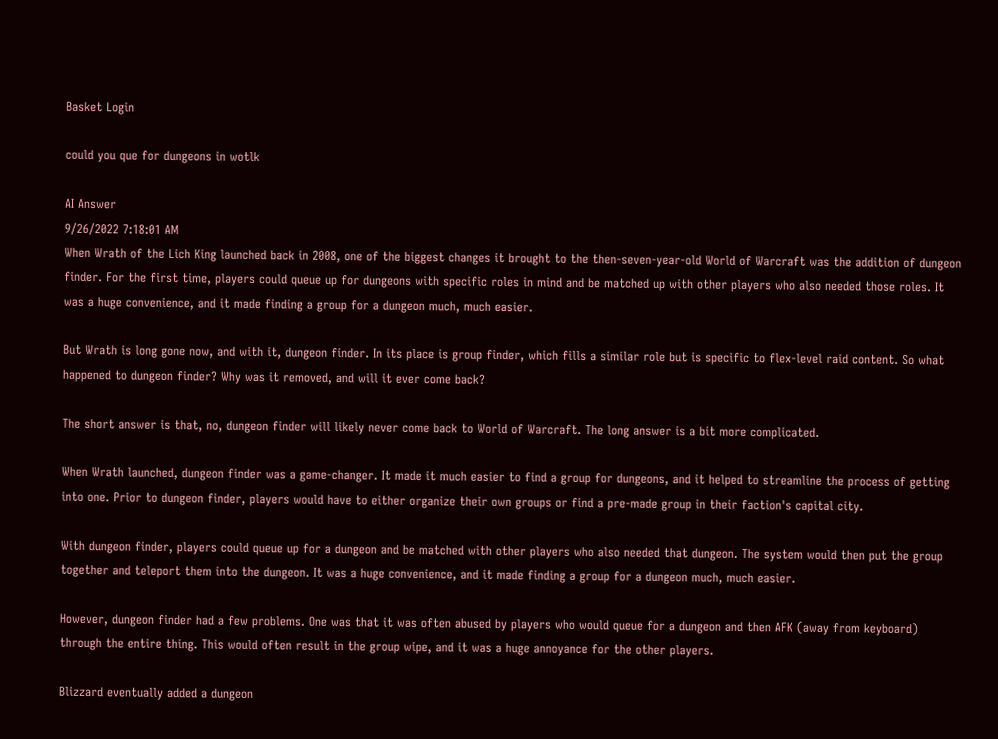Basket Login

could you que for dungeons in wotlk

AI Answer
9/26/2022 7:18:01 AM
When Wrath of the Lich King launched back in 2008, one of the biggest changes it brought to the then-seven-year-old World of Warcraft was the addition of dungeon finder. For the first time, players could queue up for dungeons with specific roles in mind and be matched up with other players who also needed those roles. It was a huge convenience, and it made finding a group for a dungeon much, much easier.

But Wrath is long gone now, and with it, dungeon finder. In its place is group finder, which fills a similar role but is specific to flex-level raid content. So what happened to dungeon finder? Why was it removed, and will it ever come back?

The short answer is that, no, dungeon finder will likely never come back to World of Warcraft. The long answer is a bit more complicated.

When Wrath launched, dungeon finder was a game-changer. It made it much easier to find a group for dungeons, and it helped to streamline the process of getting into one. Prior to dungeon finder, players would have to either organize their own groups or find a pre-made group in their faction's capital city.

With dungeon finder, players could queue up for a dungeon and be matched with other players who also needed that dungeon. The system would then put the group together and teleport them into the dungeon. It was a huge convenience, and it made finding a group for a dungeon much, much easier.

However, dungeon finder had a few problems. One was that it was often abused by players who would queue for a dungeon and then AFK (away from keyboard) through the entire thing. This would often result in the group wipe, and it was a huge annoyance for the other players.

Blizzard eventually added a dungeon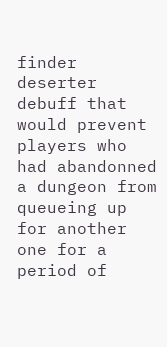finder deserter debuff that would prevent players who had abandonned a dungeon from queueing up for another one for a period of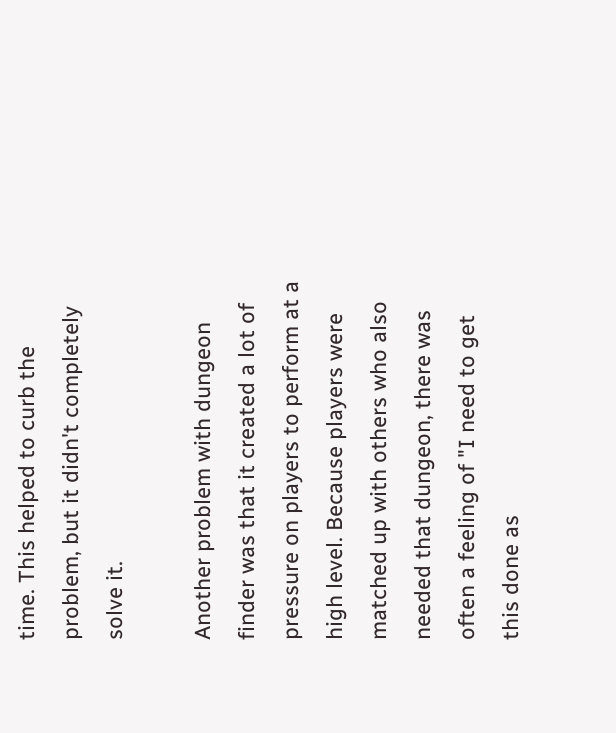time. This helped to curb the problem, but it didn't completely solve it.

Another problem with dungeon finder was that it created a lot of pressure on players to perform at a high level. Because players were matched up with others who also needed that dungeon, there was often a feeling of "I need to get this done as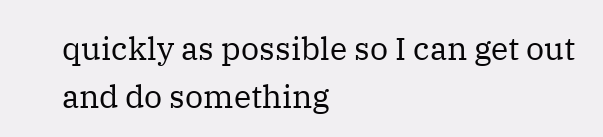quickly as possible so I can get out and do something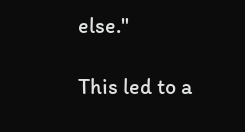else."

This led to a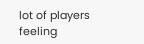lot of players feeling